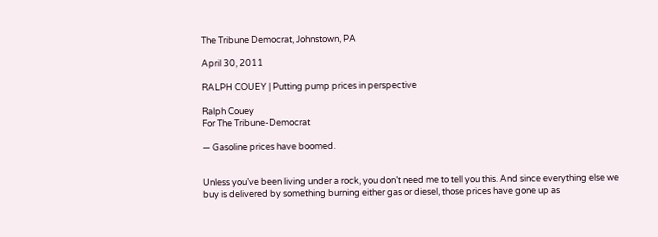The Tribune Democrat, Johnstown, PA

April 30, 2011

RALPH COUEY | Putting pump prices in perspective

Ralph Couey
For The Tribune-Democrat

— Gasoline prices have boomed.


Unless you’ve been living under a rock, you don’t need me to tell you this. And since everything else we buy is delivered by something burning either gas or diesel, those prices have gone up as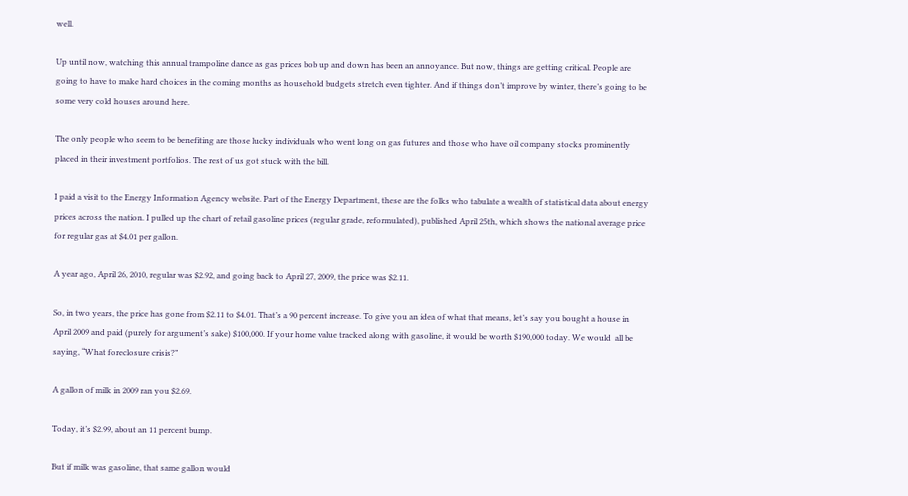well.

Up until now, watching this annual trampoline dance as gas prices bob up and down has been an annoyance. But now, things are getting critical. People are going to have to make hard choices in the coming months as household budgets stretch even tighter. And if things don’t improve by winter, there’s going to be some very cold houses around here.

The only people who seem to be benefiting are those lucky individuals who went long on gas futures and those who have oil company stocks prominently placed in their investment portfolios. The rest of us got stuck with the bill.

I paid a visit to the Energy Information Agency website. Part of the Energy Department, these are the folks who tabulate a wealth of statistical data about energy prices across the nation. I pulled up the chart of retail gasoline prices (regular grade, reformulated), published April 25th, which shows the national average price for regular gas at $4.01 per gallon.

A year ago, April 26, 2010, regular was $2.92, and going back to April 27, 2009, the price was $2.11.

So, in two years, the price has gone from $2.11 to $4.01. That’s a 90 percent increase. To give you an idea of what that means, let’s say you bought a house in April 2009 and paid (purely for argument’s sake) $100,000. If your home value tracked along with gasoline, it would be worth $190,000 today. We would  all be saying, “What foreclosure crisis?”

A gallon of milk in 2009 ran you $2.69.

Today, it’s $2.99, about an 11 percent bump.

But if milk was gasoline, that same gallon would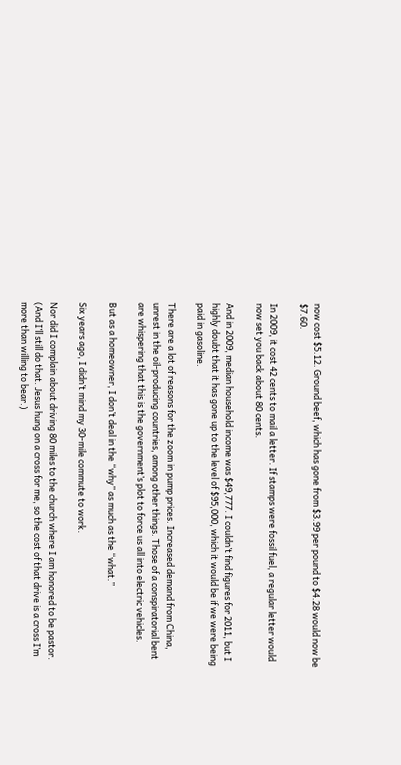now cost $5.12. Ground beef, which has gone from $3.99 per pound to $4.28 would now be $7.60.

In 2009, it cost 42 cents to mail a letter. If stamps were fossil fuel, a regular letter would now set you back about 80 cents.

And in 2009, median household income was $49,777. I couldn’t find figures for 2011, but I highly doubt that it has gone up to the level of $95,000, which it would be if we were being paid in gasoline.

There are a lot of reasons for the zoom in pump prices. Increased demand from China, unrest in the oil-producing countries, among other things. Those of a conspiratorial bent are whispering that this is the government’s plot to force us all into electric vehicles.

But as a homeowner, I don’t deal in the “why” as much as the “what.”

Six years ago, I didn’t mind my 30-mile commute to work.

Nor did I complain about driving 80 miles to the church where I am honored to be pastor. (And I’ll still do that. Jesus hung on a cross for me, so the cost of that drive is a cross I’m more than willing to bear.)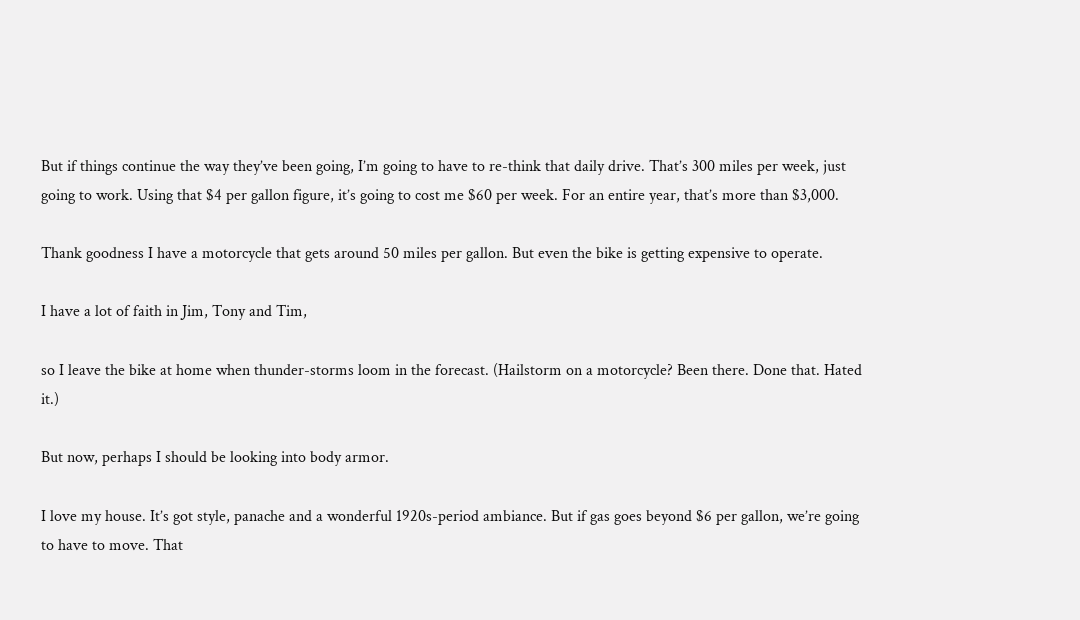But if things continue the way they’ve been going, I’m going to have to re-think that daily drive. That’s 300 miles per week, just going to work. Using that $4 per gallon figure, it’s going to cost me $60 per week. For an entire year, that’s more than $3,000.

Thank goodness I have a motorcycle that gets around 50 miles per gallon. But even the bike is getting expensive to operate.

I have a lot of faith in Jim, Tony and Tim,

so I leave the bike at home when thunder-storms loom in the forecast. (Hailstorm on a motorcycle? Been there. Done that. Hated it.)

But now, perhaps I should be looking into body armor.

I love my house. It’s got style, panache and a wonderful 1920s-period ambiance. But if gas goes beyond $6 per gallon, we’re going to have to move. That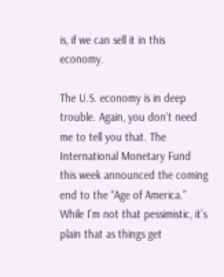is, if we can sell it in this economy.

The U.S. economy is in deep trouble. Again, you don’t need me to tell you that. The International Monetary Fund this week announced the coming end to the “Age of America.” While I’m not that pessimistic, it’s plain that as things get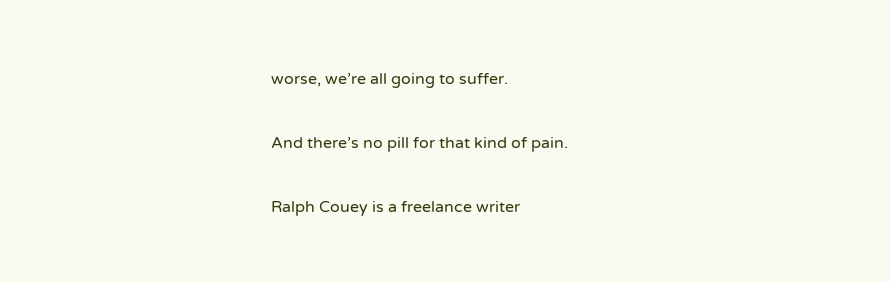worse, we’re all going to suffer.

And there’s no pill for that kind of pain.

Ralph Couey is a freelance writer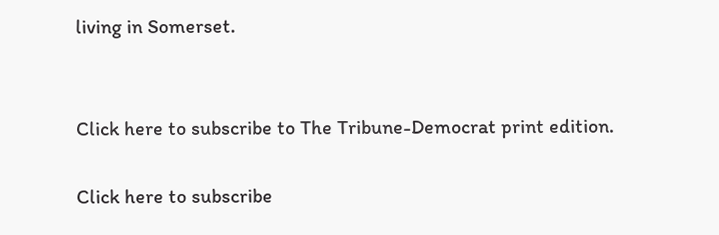living in Somerset.


Click here to subscribe to The Tribune-Democrat print edition.

Click here to subscribe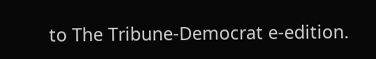to The Tribune-Democrat e-edition.